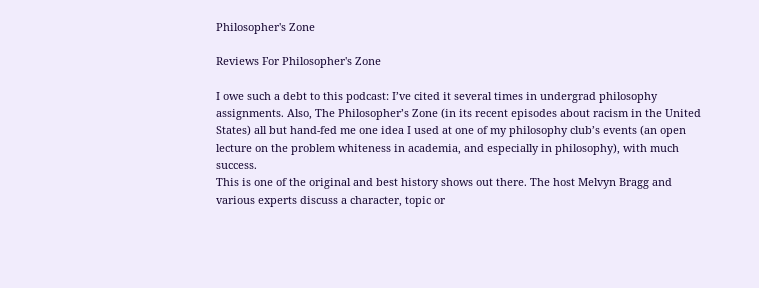Philosopher's Zone

Reviews For Philosopher's Zone

I owe such a debt to this podcast: I’ve cited it several times in undergrad philosophy assignments. Also, The Philosopher’s Zone (in its recent episodes about racism in the United States) all but hand-fed me one idea I used at one of my philosophy club’s events (an open lecture on the problem whiteness in academia, and especially in philosophy), with much success.
This is one of the original and best history shows out there. The host Melvyn Bragg and various experts discuss a character, topic or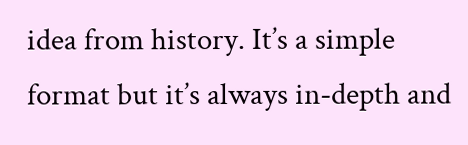idea from history. It’s a simple format but it’s always in-depth and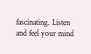fascinating. Listen and feel your mind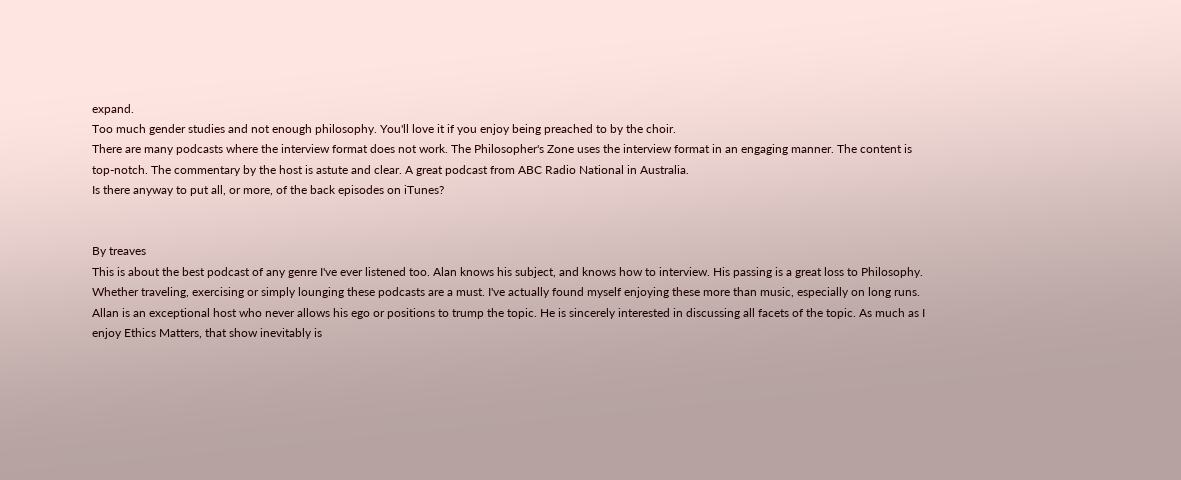expand.
Too much gender studies and not enough philosophy. You'll love it if you enjoy being preached to by the choir.
There are many podcasts where the interview format does not work. The Philosopher's Zone uses the interview format in an engaging manner. The content is top-notch. The commentary by the host is astute and clear. A great podcast from ABC Radio National in Australia.
Is there anyway to put all, or more, of the back episodes on iTunes?


By treaves
This is about the best podcast of any genre I've ever listened too. Alan knows his subject, and knows how to interview. His passing is a great loss to Philosophy.
Whether traveling, exercising or simply lounging these podcasts are a must. I've actually found myself enjoying these more than music, especially on long runs. Allan is an exceptional host who never allows his ego or positions to trump the topic. He is sincerely interested in discussing all facets of the topic. As much as I enjoy Ethics Matters, that show inevitably is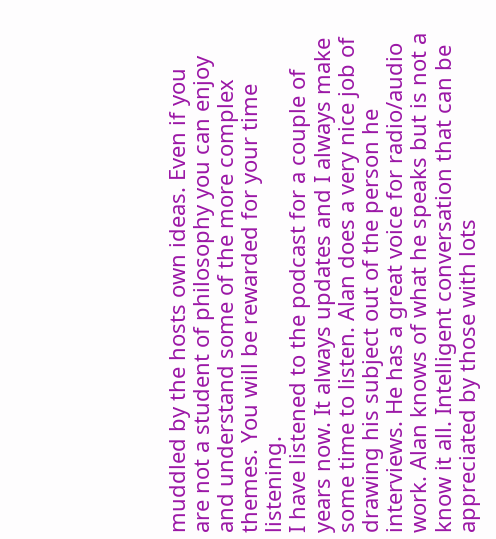muddled by the hosts own ideas. Even if you are not a student of philosophy you can enjoy and understand some of the more complex themes. You will be rewarded for your time listening.
I have listened to the podcast for a couple of years now. It always updates and I always make some time to listen. Alan does a very nice job of drawing his subject out of the person he interviews. He has a great voice for radio/audio work. Alan knows of what he speaks but is not a know it all. Intelligent conversation that can be appreciated by those with lots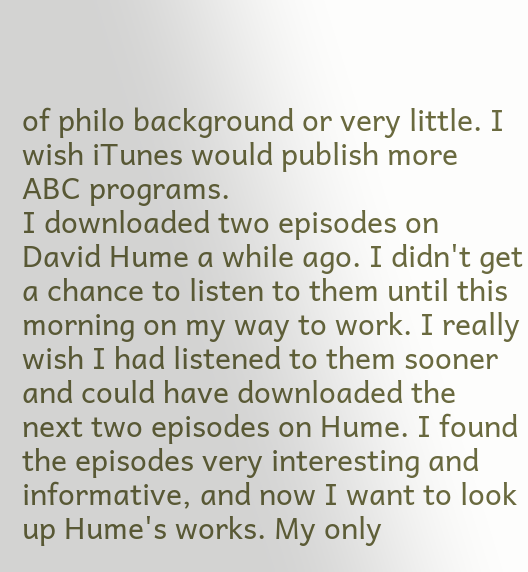of philo background or very little. I wish iTunes would publish more ABC programs.
I downloaded two episodes on David Hume a while ago. I didn't get a chance to listen to them until this morning on my way to work. I really wish I had listened to them sooner and could have downloaded the next two episodes on Hume. I found the episodes very interesting and informative, and now I want to look up Hume's works. My only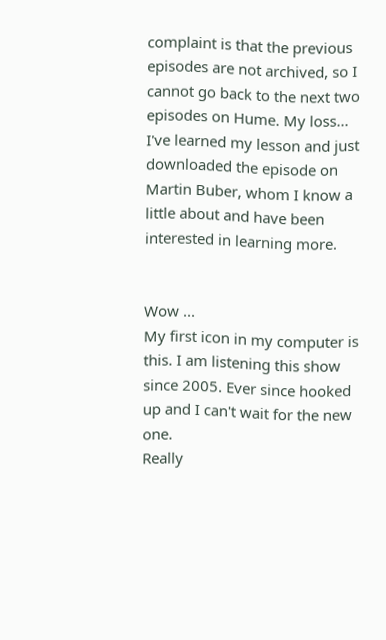complaint is that the previous episodes are not archived, so I cannot go back to the next two episodes on Hume. My loss... I've learned my lesson and just downloaded the episode on Martin Buber, whom I know a little about and have been interested in learning more.


Wow ...
My first icon in my computer is this. I am listening this show since 2005. Ever since hooked up and I can't wait for the new one.
Really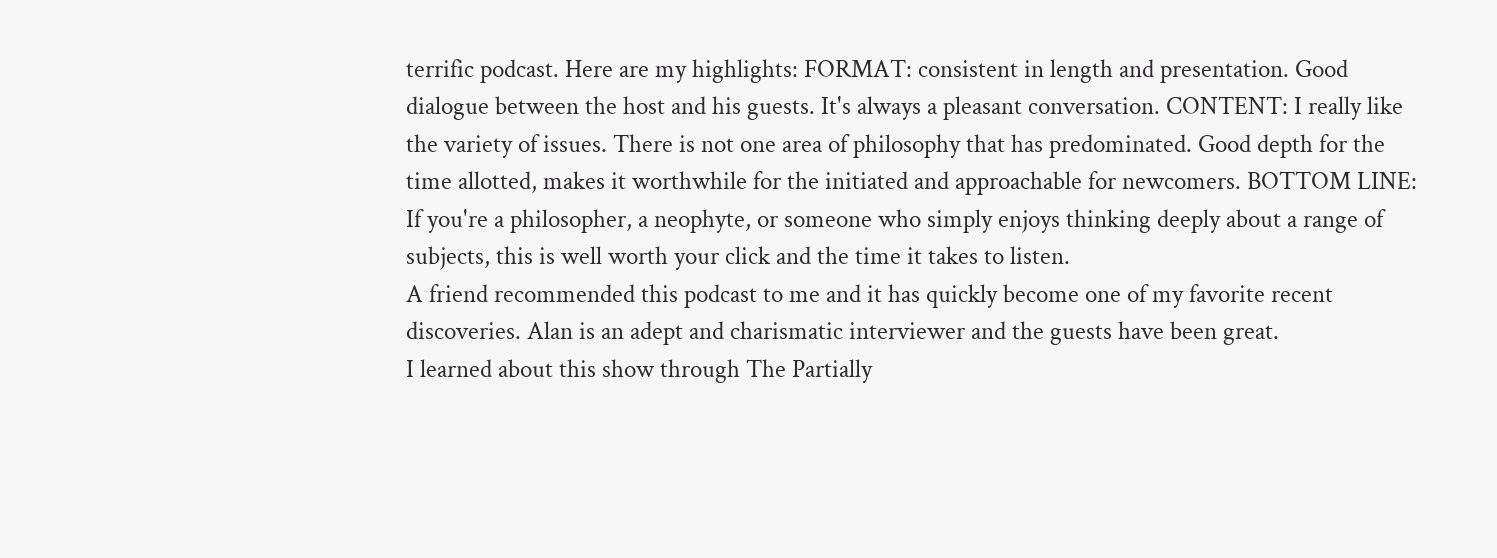terrific podcast. Here are my highlights: FORMAT: consistent in length and presentation. Good dialogue between the host and his guests. It's always a pleasant conversation. CONTENT: I really like the variety of issues. There is not one area of philosophy that has predominated. Good depth for the time allotted, makes it worthwhile for the initiated and approachable for newcomers. BOTTOM LINE: If you're a philosopher, a neophyte, or someone who simply enjoys thinking deeply about a range of subjects, this is well worth your click and the time it takes to listen.
A friend recommended this podcast to me and it has quickly become one of my favorite recent discoveries. Alan is an adept and charismatic interviewer and the guests have been great.
I learned about this show through The Partially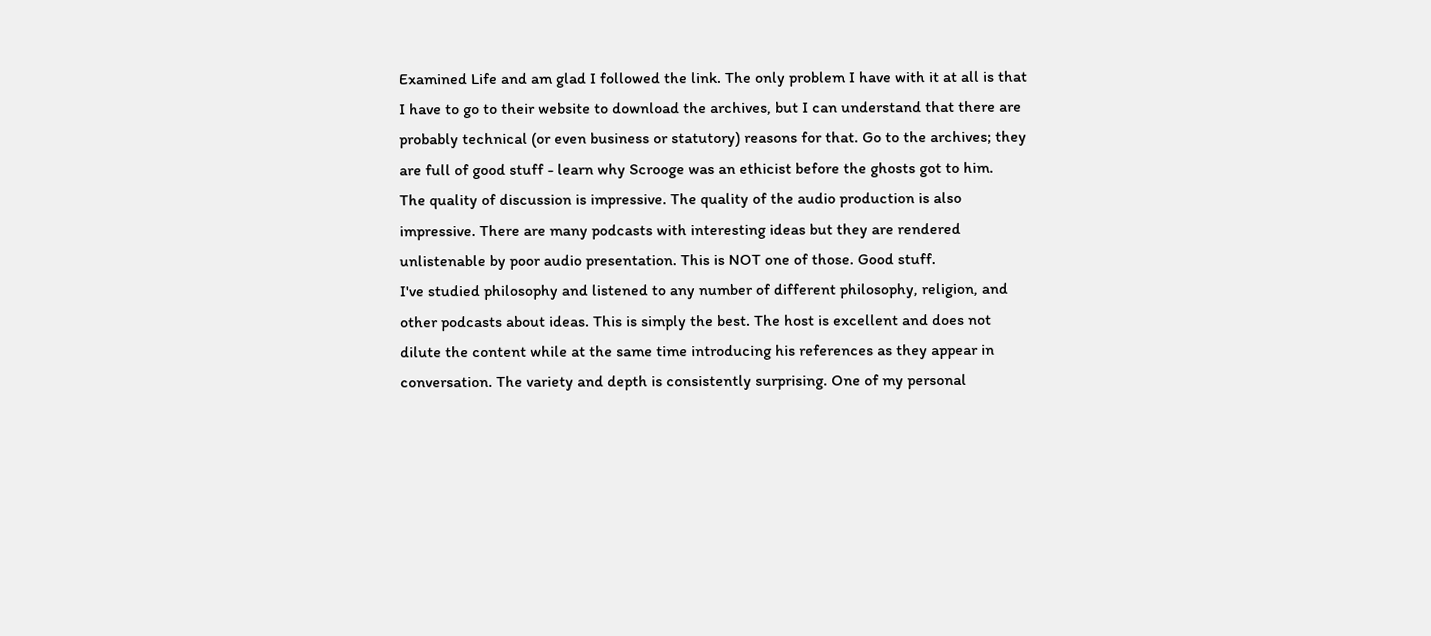Examined Life and am glad I followed the link. The only problem I have with it at all is that I have to go to their website to download the archives, but I can understand that there are probably technical (or even business or statutory) reasons for that. Go to the archives; they are full of good stuff - learn why Scrooge was an ethicist before the ghosts got to him.
The quality of discussion is impressive. The quality of the audio production is also impressive. There are many podcasts with interesting ideas but they are rendered unlistenable by poor audio presentation. This is NOT one of those. Good stuff.
I've studied philosophy and listened to any number of different philosophy, religion, and other podcasts about ideas. This is simply the best. The host is excellent and does not dilute the content while at the same time introducing his references as they appear in conversation. The variety and depth is consistently surprising. One of my personal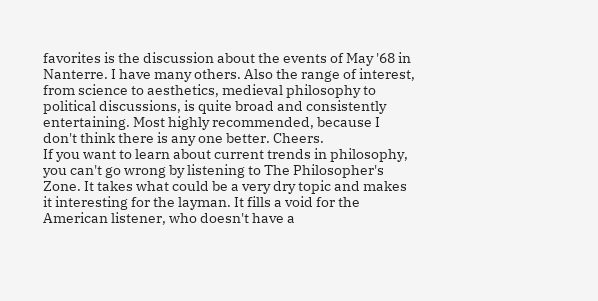favorites is the discussion about the events of May '68 in Nanterre. I have many others. Also the range of interest, from science to aesthetics, medieval philosophy to political discussions, is quite broad and consistently entertaining. Most highly recommended, because I don't think there is any one better. Cheers.
If you want to learn about current trends in philosophy, you can't go wrong by listening to The Philosopher's Zone. It takes what could be a very dry topic and makes it interesting for the layman. It fills a void for the American listener, who doesn't have a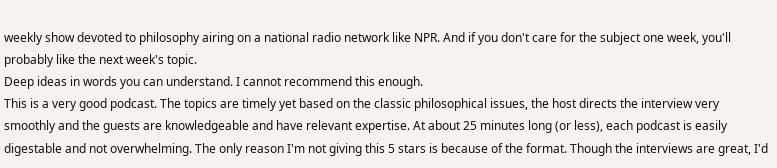weekly show devoted to philosophy airing on a national radio network like NPR. And if you don't care for the subject one week, you'll probably like the next week's topic.
Deep ideas in words you can understand. I cannot recommend this enough.
This is a very good podcast. The topics are timely yet based on the classic philosophical issues, the host directs the interview very smoothly and the guests are knowledgeable and have relevant expertise. At about 25 minutes long (or less), each podcast is easily digestable and not overwhelming. The only reason I'm not giving this 5 stars is because of the format. Though the interviews are great, I'd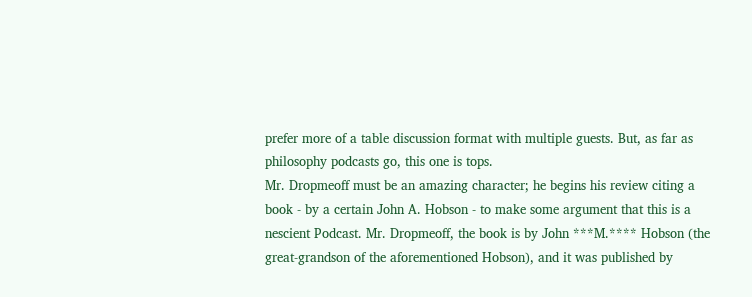prefer more of a table discussion format with multiple guests. But, as far as philosophy podcasts go, this one is tops.
Mr. Dropmeoff must be an amazing character; he begins his review citing a book - by a certain John A. Hobson - to make some argument that this is a nescient Podcast. Mr. Dropmeoff, the book is by John ***M.**** Hobson (the great-grandson of the aforementioned Hobson), and it was published by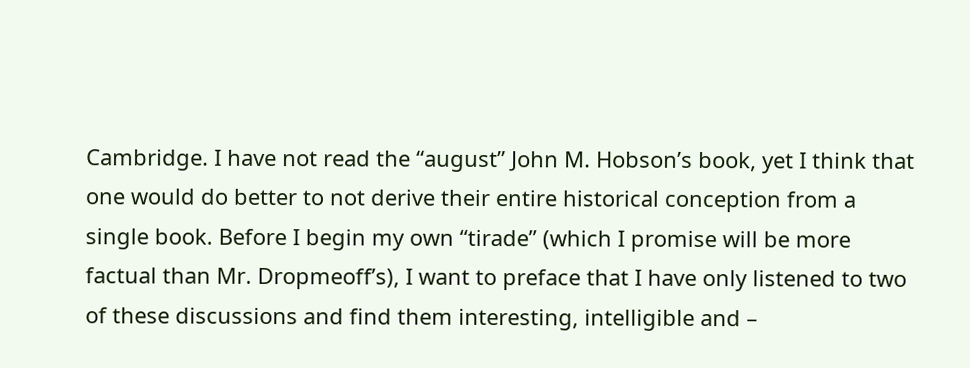Cambridge. I have not read the “august” John M. Hobson’s book, yet I think that one would do better to not derive their entire historical conception from a single book. Before I begin my own “tirade” (which I promise will be more factual than Mr. Dropmeoff’s), I want to preface that I have only listened to two of these discussions and find them interesting, intelligible and –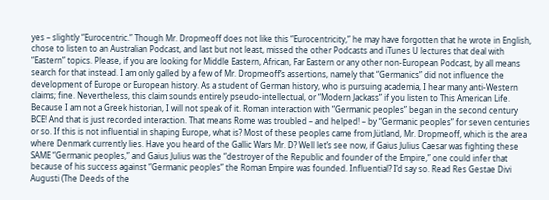yes – slightly “Eurocentric.” Though Mr. Dropmeoff does not like this “Eurocentricity,” he may have forgotten that he wrote in English, chose to listen to an Australian Podcast, and last but not least, missed the other Podcasts and iTunes U lectures that deal with “Eastern” topics. Please, if you are looking for Middle Eastern, African, Far Eastern or any other non-European Podcast, by all means search for that instead. I am only galled by a few of Mr. Dropmeoff’s assertions, namely that “Germanics” did not influence the development of Europe or European history. As a student of German history, who is pursuing academia, I hear many anti-Western claims; fine. Nevertheless, this claim sounds entirely pseudo-intellectual, or “Modern Jackass” if you listen to This American Life. Because I am not a Greek historian, I will not speak of it. Roman interaction with “Germanic peoples” began in the second century BCE! And that is just recorded interaction. That means Rome was troubled – and helped! – by “Germanic peoples” for seven centuries or so. If this is not influential in shaping Europe, what is? Most of these peoples came from Jütland, Mr. Dropmeoff, which is the area where Denmark currently lies. Have you heard of the Gallic Wars Mr. D? Well let’s see now, if Gaius Julius Caesar was fighting these SAME “Germanic peoples,” and Gaius Julius was the “destroyer of the Republic and founder of the Empire,” one could infer that because of his success against “Germanic peoples” the Roman Empire was founded. Influential? I’d say so. Read Res Gestae Divi Augusti (The Deeds of the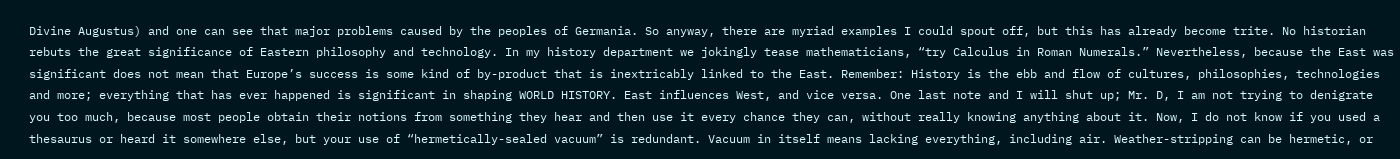Divine Augustus) and one can see that major problems caused by the peoples of Germania. So anyway, there are myriad examples I could spout off, but this has already become trite. No historian rebuts the great significance of Eastern philosophy and technology. In my history department we jokingly tease mathematicians, “try Calculus in Roman Numerals.” Nevertheless, because the East was significant does not mean that Europe’s success is some kind of by-product that is inextricably linked to the East. Remember: History is the ebb and flow of cultures, philosophies, technologies and more; everything that has ever happened is significant in shaping WORLD HISTORY. East influences West, and vice versa. One last note and I will shut up; Mr. D, I am not trying to denigrate you too much, because most people obtain their notions from something they hear and then use it every chance they can, without really knowing anything about it. Now, I do not know if you used a thesaurus or heard it somewhere else, but your use of “hermetically-sealed vacuum” is redundant. Vacuum in itself means lacking everything, including air. Weather-stripping can be hermetic, or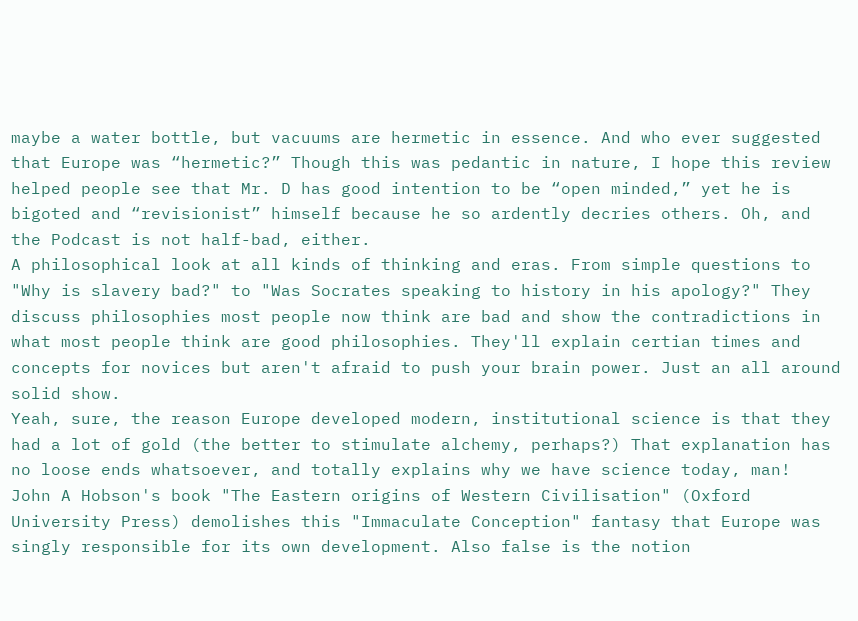maybe a water bottle, but vacuums are hermetic in essence. And who ever suggested that Europe was “hermetic?” Though this was pedantic in nature, I hope this review helped people see that Mr. D has good intention to be “open minded,” yet he is bigoted and “revisionist” himself because he so ardently decries others. Oh, and the Podcast is not half-bad, either.
A philosophical look at all kinds of thinking and eras. From simple questions to "Why is slavery bad?" to "Was Socrates speaking to history in his apology?" They discuss philosophies most people now think are bad and show the contradictions in what most people think are good philosophies. They'll explain certian times and concepts for novices but aren't afraid to push your brain power. Just an all around solid show.
Yeah, sure, the reason Europe developed modern, institutional science is that they had a lot of gold (the better to stimulate alchemy, perhaps?) That explanation has no loose ends whatsoever, and totally explains why we have science today, man!
John A Hobson's book "The Eastern origins of Western Civilisation" (Oxford University Press) demolishes this "Immaculate Conception" fantasy that Europe was singly responsible for its own development. Also false is the notion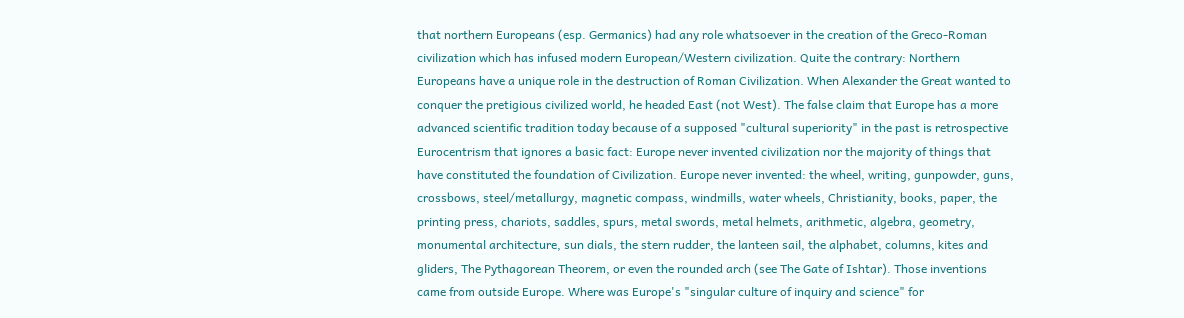that northern Europeans (esp. Germanics) had any role whatsoever in the creation of the Greco-Roman civilization which has infused modern European/Western civilization. Quite the contrary: Northern Europeans have a unique role in the destruction of Roman Civilization. When Alexander the Great wanted to conquer the pretigious civilized world, he headed East (not West). The false claim that Europe has a more advanced scientific tradition today because of a supposed "cultural superiority" in the past is retrospective Eurocentrism that ignores a basic fact: Europe never invented civilization nor the majority of things that have constituted the foundation of Civilization. Europe never invented: the wheel, writing, gunpowder, guns, crossbows, steel/metallurgy, magnetic compass, windmills, water wheels, Christianity, books, paper, the printing press, chariots, saddles, spurs, metal swords, metal helmets, arithmetic, algebra, geometry, monumental architecture, sun dials, the stern rudder, the lanteen sail, the alphabet, columns, kites and gliders, The Pythagorean Theorem, or even the rounded arch (see The Gate of Ishtar). Those inventions came from outside Europe. Where was Europe's "singular culture of inquiry and science" for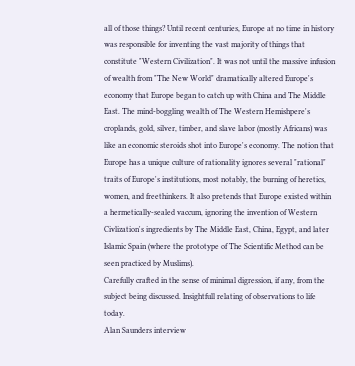all of those things? Until recent centuries, Europe at no time in history was responsible for inventing the vast majority of things that constitute "Western Civilization". It was not until the massive infusion of wealth from "The New World" dramatically altered Europe's economy that Europe began to catch up with China and The Middle East. The mind-boggling wealth of The Western Hemishpere's croplands, gold, silver, timber, and slave labor (mostly Africans) was like an economic steroids shot into Europe's economy. The notion that Europe has a unique culture of rationality ignores several "rational" traits of Europe's institutions, most notably, the burning of heretics, women, and freethinkers. It also pretends that Europe existed within a hermetically-sealed vaccum, ignoring the invention of Western Civlization's ingredients by The Middle East, China, Egypt, and later Islamic Spain (where the prototype of The Scientific Method can be seen practiced by Muslims).
Carefully crafted in the sense of minimal digression, if any, from the subject being discussed. Insightfull relating of observations to life today.
Alan Saunders interview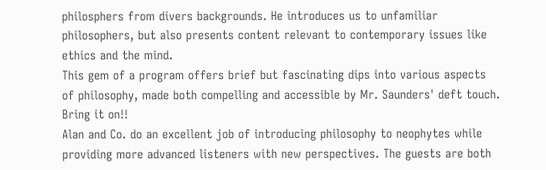philosphers from divers backgrounds. He introduces us to unfamiliar philosophers, but also presents content relevant to contemporary issues like ethics and the mind.
This gem of a program offers brief but fascinating dips into various aspects of philosophy, made both compelling and accessible by Mr. Saunders' deft touch. Bring it on!!
Alan and Co. do an excellent job of introducing philosophy to neophytes while providing more advanced listeners with new perspectives. The guests are both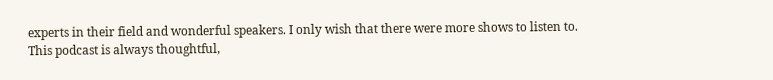experts in their field and wonderful speakers. I only wish that there were more shows to listen to.
This podcast is always thoughtful,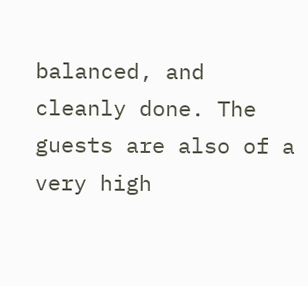balanced, and cleanly done. The guests are also of a very high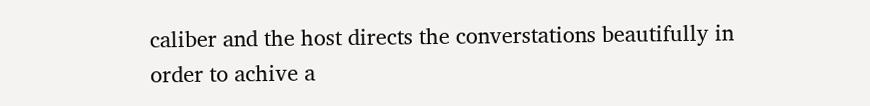caliber and the host directs the converstations beautifully in order to achive a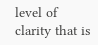level of clarity that is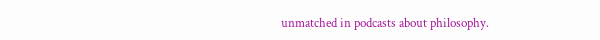unmatched in podcasts about philosophy.